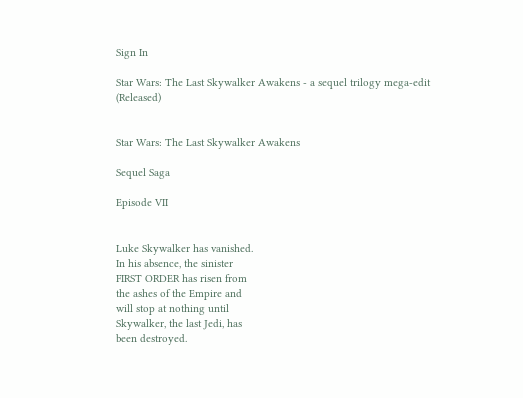Sign In

Star Wars: The Last Skywalker Awakens - a sequel trilogy mega-edit (Released)


Star Wars: The Last Skywalker Awakens

Sequel Saga

Episode VII


Luke Skywalker has vanished.
In his absence, the sinister
FIRST ORDER has risen from
the ashes of the Empire and
will stop at nothing until
Skywalker, the last Jedi, has
been destroyed.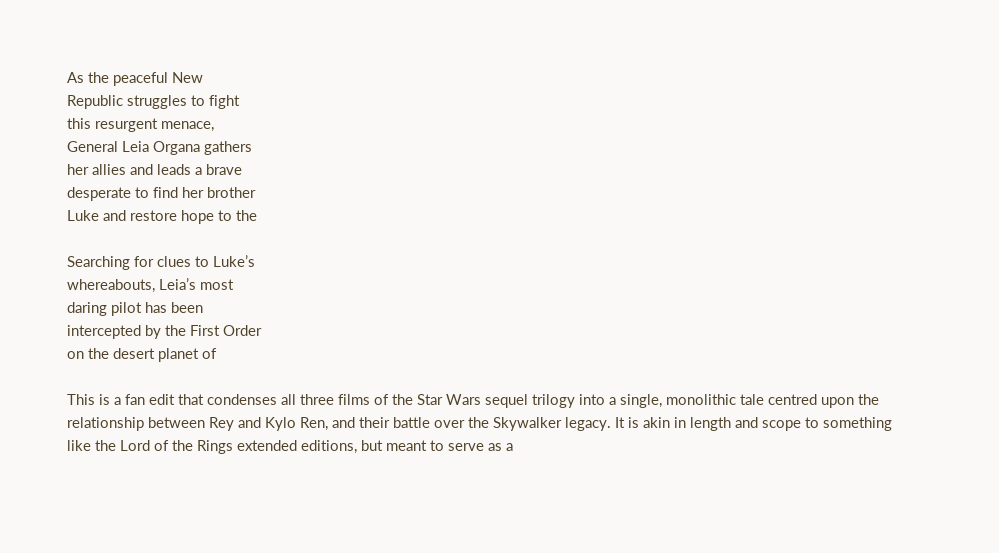As the peaceful New
Republic struggles to fight
this resurgent menace,
General Leia Organa gathers
her allies and leads a brave
desperate to find her brother
Luke and restore hope to the

Searching for clues to Luke’s
whereabouts, Leia’s most
daring pilot has been
intercepted by the First Order
on the desert planet of

This is a fan edit that condenses all three films of the Star Wars sequel trilogy into a single, monolithic tale centred upon the relationship between Rey and Kylo Ren, and their battle over the Skywalker legacy. It is akin in length and scope to something like the Lord of the Rings extended editions, but meant to serve as a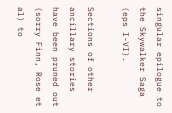singular epilogue to the Skywalker Saga (eps I-VI).

Sections of other ancillary stories have been pruned out (sorry Finn, Rose et al) to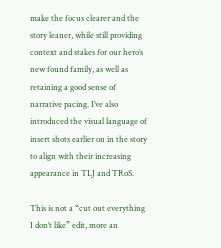make the focus clearer and the story leaner, while still providing context and stakes for our hero’s new found family, as well as retaining a good sense of narrative pacing. I’ve also introduced the visual language of insert shots earlier on in the story to align with their increasing appearance in TLJ and TRoS.

This is not a “cut out everything I don’t like” edit, more an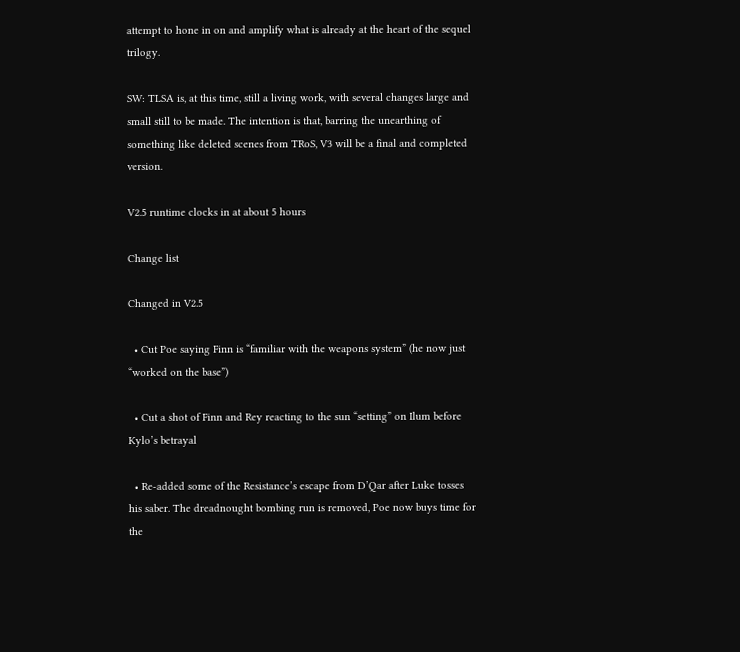attempt to hone in on and amplify what is already at the heart of the sequel trilogy.

SW: TLSA is, at this time, still a living work, with several changes large and small still to be made. The intention is that, barring the unearthing of something like deleted scenes from TRoS, V3 will be a final and completed version.

V2.5 runtime clocks in at about 5 hours

Change list

Changed in V2.5

  • Cut Poe saying Finn is “familiar with the weapons system” (he now just “worked on the base”)

  • Cut a shot of Finn and Rey reacting to the sun “setting” on Ilum before Kylo’s betrayal

  • Re-added some of the Resistance’s escape from D’Qar after Luke tosses his saber. The dreadnought bombing run is removed, Poe now buys time for the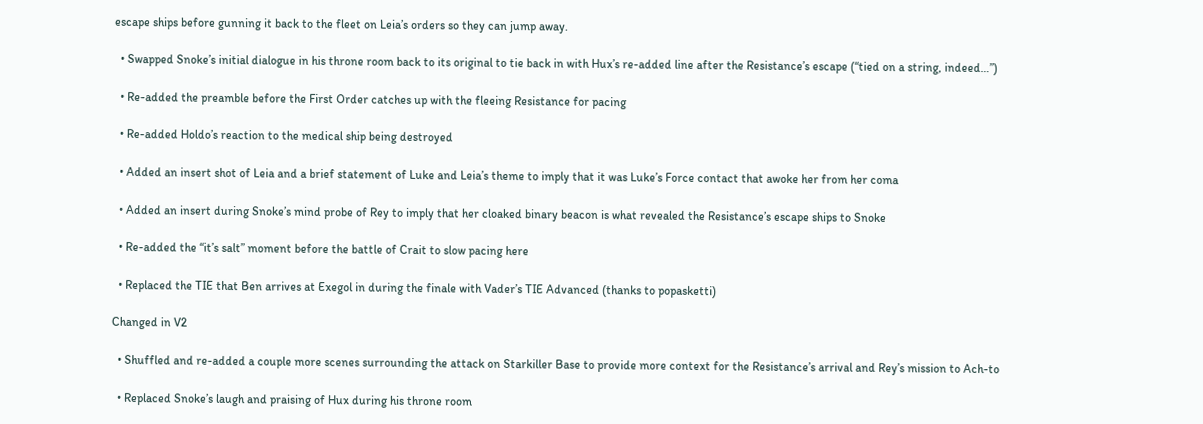escape ships before gunning it back to the fleet on Leia’s orders so they can jump away.

  • Swapped Snoke’s initial dialogue in his throne room back to its original to tie back in with Hux’s re-added line after the Resistance’s escape (“tied on a string, indeed…”)

  • Re-added the preamble before the First Order catches up with the fleeing Resistance for pacing

  • Re-added Holdo’s reaction to the medical ship being destroyed

  • Added an insert shot of Leia and a brief statement of Luke and Leia’s theme to imply that it was Luke’s Force contact that awoke her from her coma

  • Added an insert during Snoke’s mind probe of Rey to imply that her cloaked binary beacon is what revealed the Resistance’s escape ships to Snoke

  • Re-added the “it’s salt” moment before the battle of Crait to slow pacing here

  • Replaced the TIE that Ben arrives at Exegol in during the finale with Vader’s TIE Advanced (thanks to popasketti)

Changed in V2

  • Shuffled and re-added a couple more scenes surrounding the attack on Starkiller Base to provide more context for the Resistance’s arrival and Rey’s mission to Ach-to

  • Replaced Snoke’s laugh and praising of Hux during his throne room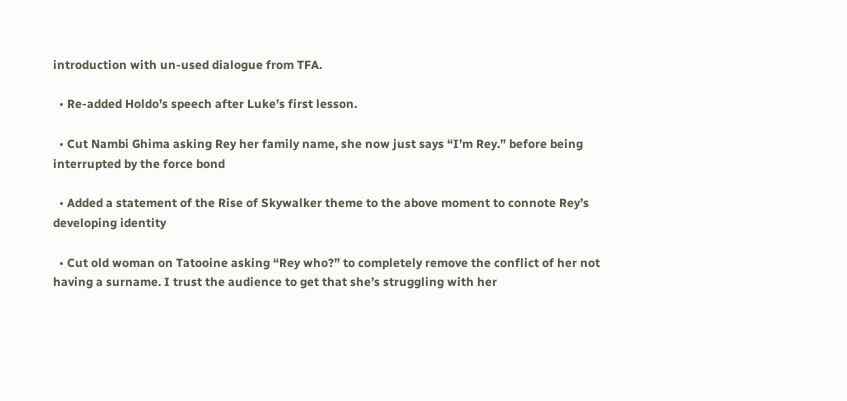introduction with un-used dialogue from TFA.

  • Re-added Holdo’s speech after Luke’s first lesson.

  • Cut Nambi Ghima asking Rey her family name, she now just says “I’m Rey.” before being interrupted by the force bond

  • Added a statement of the Rise of Skywalker theme to the above moment to connote Rey’s developing identity

  • Cut old woman on Tatooine asking “Rey who?” to completely remove the conflict of her not having a surname. I trust the audience to get that she’s struggling with her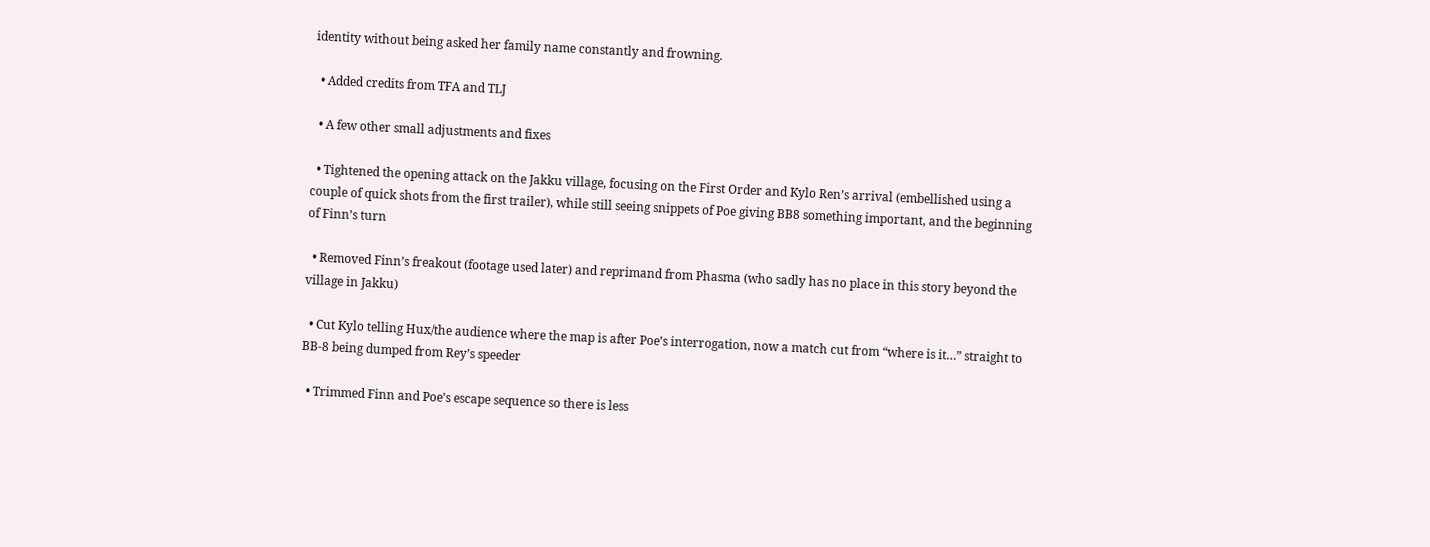identity without being asked her family name constantly and frowning.

  • Added credits from TFA and TLJ

  • A few other small adjustments and fixes

  • Tightened the opening attack on the Jakku village, focusing on the First Order and Kylo Ren’s arrival (embellished using a couple of quick shots from the first trailer), while still seeing snippets of Poe giving BB8 something important, and the beginning of Finn’s turn

  • Removed Finn’s freakout (footage used later) and reprimand from Phasma (who sadly has no place in this story beyond the village in Jakku)

  • Cut Kylo telling Hux/the audience where the map is after Poe’s interrogation, now a match cut from “where is it…” straight to BB-8 being dumped from Rey’s speeder

  • Trimmed Finn and Poe’s escape sequence so there is less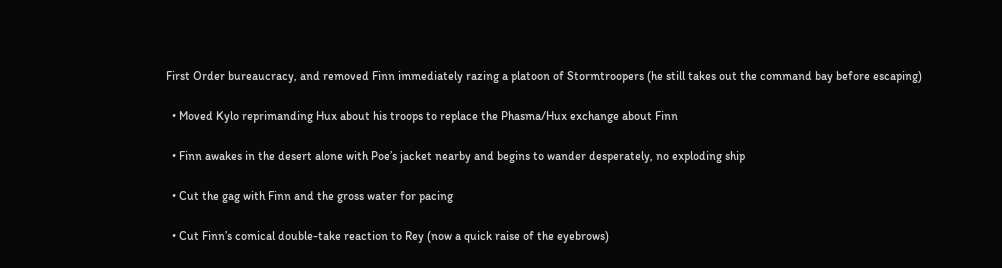First Order bureaucracy, and removed Finn immediately razing a platoon of Stormtroopers (he still takes out the command bay before escaping)

  • Moved Kylo reprimanding Hux about his troops to replace the Phasma/Hux exchange about Finn

  • Finn awakes in the desert alone with Poe’s jacket nearby and begins to wander desperately, no exploding ship

  • Cut the gag with Finn and the gross water for pacing

  • Cut Finn’s comical double-take reaction to Rey (now a quick raise of the eyebrows)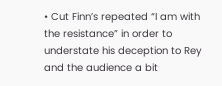• Cut Finn’s repeated “I am with the resistance” in order to understate his deception to Rey and the audience a bit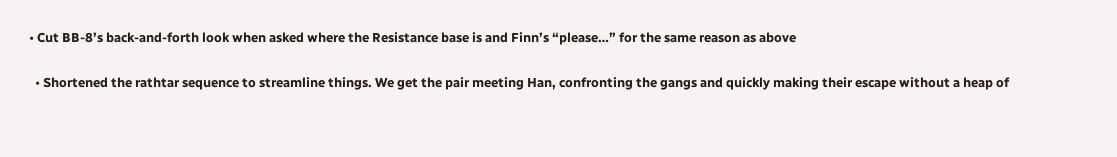• Cut BB-8’s back-and-forth look when asked where the Resistance base is and Finn’s “please…” for the same reason as above

  • Shortened the rathtar sequence to streamline things. We get the pair meeting Han, confronting the gangs and quickly making their escape without a heap of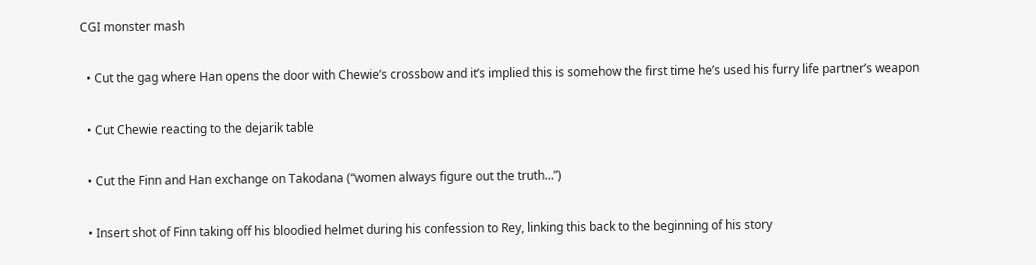CGI monster mash

  • Cut the gag where Han opens the door with Chewie’s crossbow and it’s implied this is somehow the first time he’s used his furry life partner’s weapon

  • Cut Chewie reacting to the dejarik table

  • Cut the Finn and Han exchange on Takodana (“women always figure out the truth…”)

  • Insert shot of Finn taking off his bloodied helmet during his confession to Rey, linking this back to the beginning of his story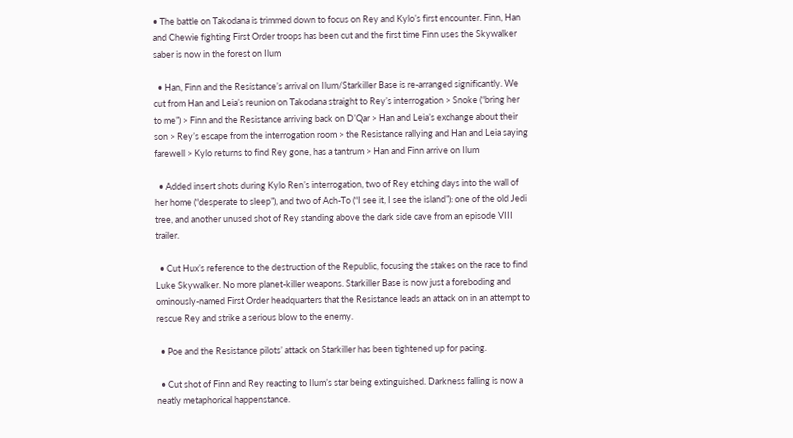• The battle on Takodana is trimmed down to focus on Rey and Kylo’s first encounter. Finn, Han and Chewie fighting First Order troops has been cut and the first time Finn uses the Skywalker saber is now in the forest on Ilum

  • Han, Finn and the Resistance’s arrival on Ilum/Starkiller Base is re-arranged significantly. We cut from Han and Leia’s reunion on Takodana straight to Rey’s interrogation > Snoke (“bring her to me”) > Finn and the Resistance arriving back on D’Qar > Han and Leia’s exchange about their son > Rey’s escape from the interrogation room > the Resistance rallying and Han and Leia saying farewell > Kylo returns to find Rey gone, has a tantrum > Han and Finn arrive on Ilum

  • Added insert shots during Kylo Ren’s interrogation, two of Rey etching days into the wall of her home (“desperate to sleep”), and two of Ach-To (“I see it, I see the island”): one of the old Jedi tree, and another unused shot of Rey standing above the dark side cave from an episode VIII trailer.

  • Cut Hux’s reference to the destruction of the Republic, focusing the stakes on the race to find Luke Skywalker. No more planet-killer weapons. Starkiller Base is now just a foreboding and ominously-named First Order headquarters that the Resistance leads an attack on in an attempt to rescue Rey and strike a serious blow to the enemy.

  • Poe and the Resistance pilots’ attack on Starkiller has been tightened up for pacing.

  • Cut shot of Finn and Rey reacting to Ilum’s star being extinguished. Darkness falling is now a neatly metaphorical happenstance.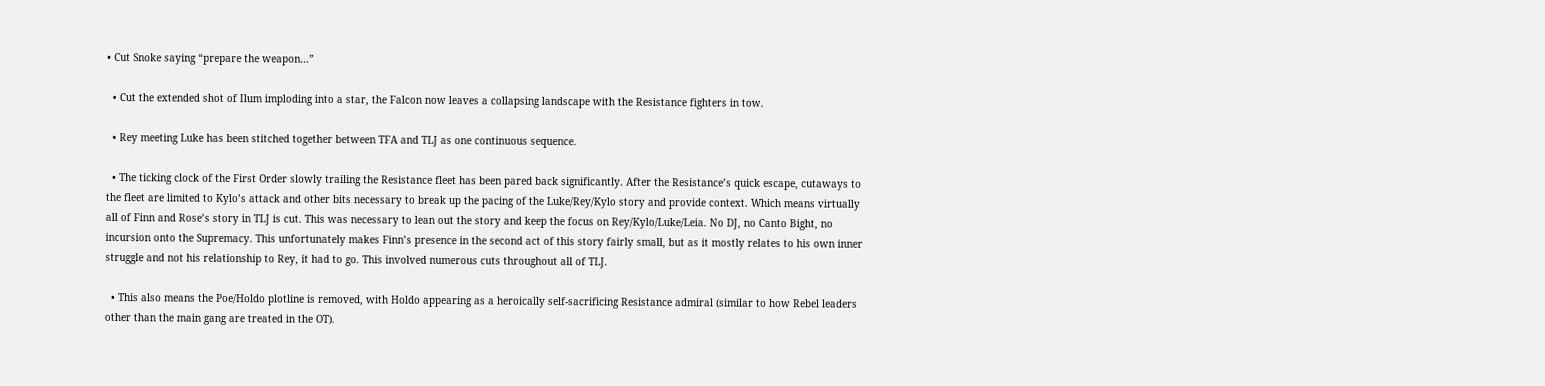• Cut Snoke saying “prepare the weapon…”

  • Cut the extended shot of Ilum imploding into a star, the Falcon now leaves a collapsing landscape with the Resistance fighters in tow.

  • Rey meeting Luke has been stitched together between TFA and TLJ as one continuous sequence.

  • The ticking clock of the First Order slowly trailing the Resistance fleet has been pared back significantly. After the Resistance’s quick escape, cutaways to the fleet are limited to Kylo’s attack and other bits necessary to break up the pacing of the Luke/Rey/Kylo story and provide context. Which means virtually all of Finn and Rose’s story in TLJ is cut. This was necessary to lean out the story and keep the focus on Rey/Kylo/Luke/Leia. No DJ, no Canto Bight, no incursion onto the Supremacy. This unfortunately makes Finn’s presence in the second act of this story fairly small, but as it mostly relates to his own inner struggle and not his relationship to Rey, it had to go. This involved numerous cuts throughout all of TLJ.

  • This also means the Poe/Holdo plotline is removed, with Holdo appearing as a heroically self-sacrificing Resistance admiral (similar to how Rebel leaders other than the main gang are treated in the OT).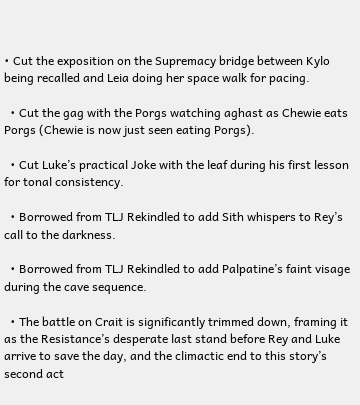• Cut the exposition on the Supremacy bridge between Kylo being recalled and Leia doing her space walk for pacing.

  • Cut the gag with the Porgs watching aghast as Chewie eats Porgs (Chewie is now just seen eating Porgs).

  • Cut Luke’s practical Joke with the leaf during his first lesson for tonal consistency.

  • Borrowed from TLJ Rekindled to add Sith whispers to Rey’s call to the darkness.

  • Borrowed from TLJ Rekindled to add Palpatine’s faint visage during the cave sequence.

  • The battle on Crait is significantly trimmed down, framing it as the Resistance’s desperate last stand before Rey and Luke arrive to save the day, and the climactic end to this story’s second act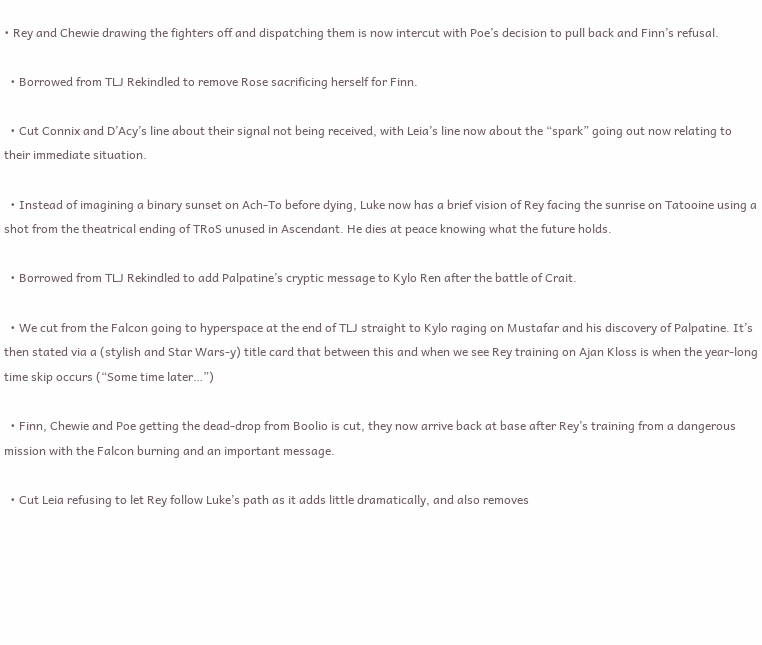• Rey and Chewie drawing the fighters off and dispatching them is now intercut with Poe’s decision to pull back and Finn’s refusal.

  • Borrowed from TLJ Rekindled to remove Rose sacrificing herself for Finn.

  • Cut Connix and D’Acy’s line about their signal not being received, with Leia’s line now about the “spark” going out now relating to their immediate situation.

  • Instead of imagining a binary sunset on Ach-To before dying, Luke now has a brief vision of Rey facing the sunrise on Tatooine using a shot from the theatrical ending of TRoS unused in Ascendant. He dies at peace knowing what the future holds.

  • Borrowed from TLJ Rekindled to add Palpatine’s cryptic message to Kylo Ren after the battle of Crait.

  • We cut from the Falcon going to hyperspace at the end of TLJ straight to Kylo raging on Mustafar and his discovery of Palpatine. It’s then stated via a (stylish and Star Wars-y) title card that between this and when we see Rey training on Ajan Kloss is when the year-long time skip occurs (“Some time later…”)

  • Finn, Chewie and Poe getting the dead-drop from Boolio is cut, they now arrive back at base after Rey’s training from a dangerous mission with the Falcon burning and an important message.

  • Cut Leia refusing to let Rey follow Luke’s path as it adds little dramatically, and also removes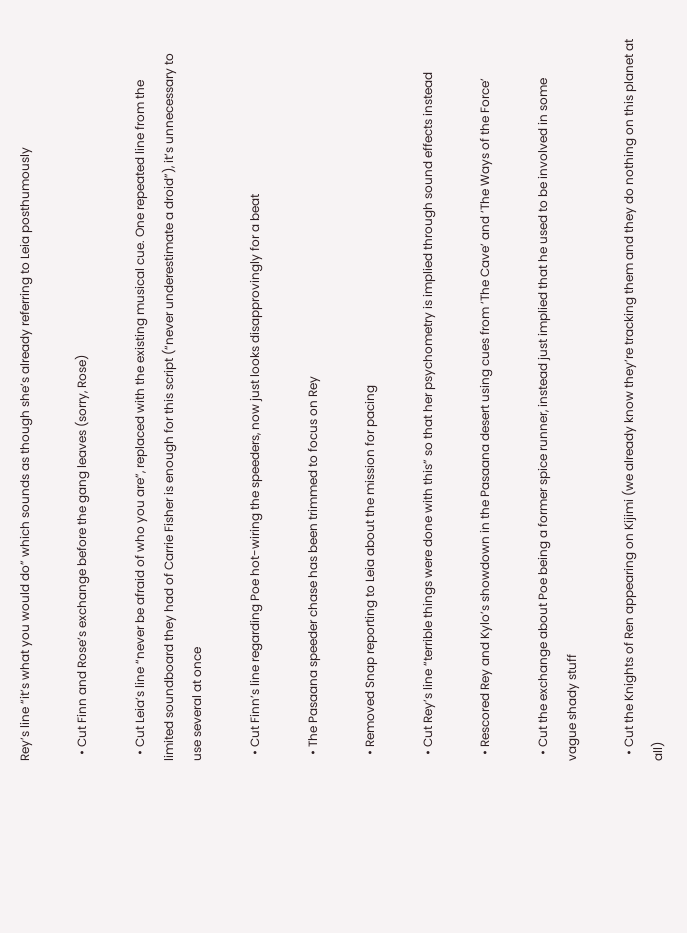Rey’s line “it’s what you would do” which sounds as though she’s already referring to Leia posthumously

  • Cut Finn and Rose’s exchange before the gang leaves (sorry, Rose)

  • Cut Leia’s line “never be afraid of who you are”, replaced with the existing musical cue. One repeated line from the limited soundboard they had of Carrie Fisher is enough for this script (“never underestimate a droid”), it’s unnecessary to use several at once

  • Cut Finn’s line regarding Poe hot-wiring the speeders, now just looks disapprovingly for a beat

  • The Pasaana speeder chase has been trimmed to focus on Rey

  • Removed Snap reporting to Leia about the mission for pacing

  • Cut Rey’s line “terrible things were done with this” so that her psychometry is implied through sound effects instead

  • Rescored Rey and Kylo’s showdown in the Pasaana desert using cues from ‘The Cave’ and ‘The Ways of the Force’

  • Cut the exchange about Poe being a former spice runner, instead just implied that he used to be involved in some vague shady stuff

  • Cut the Knights of Ren appearing on Kijimi (we already know they’re tracking them and they do nothing on this planet at all)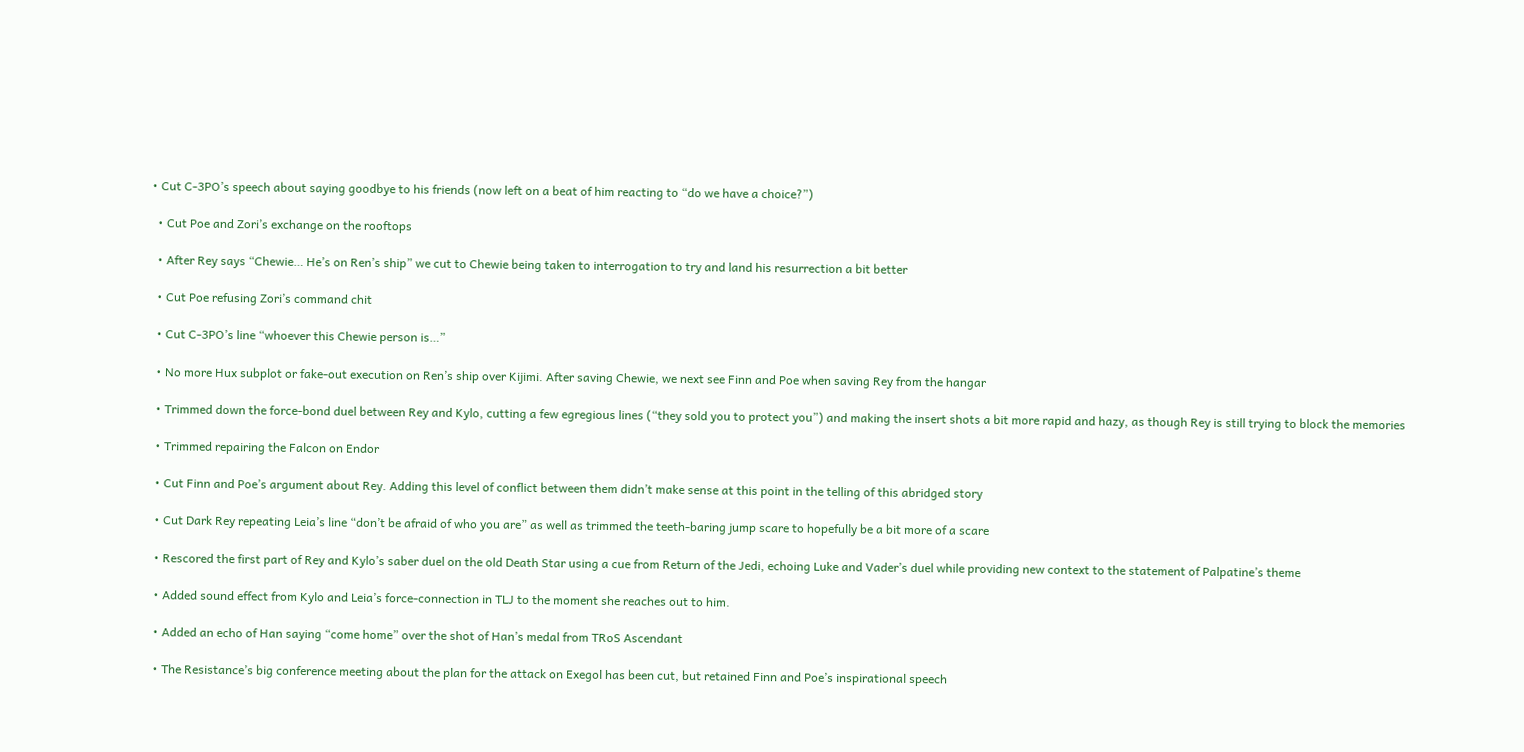• Cut C-3PO’s speech about saying goodbye to his friends (now left on a beat of him reacting to “do we have a choice?”)

  • Cut Poe and Zori’s exchange on the rooftops

  • After Rey says “Chewie… He’s on Ren’s ship” we cut to Chewie being taken to interrogation to try and land his resurrection a bit better

  • Cut Poe refusing Zori’s command chit

  • Cut C-3PO’s line “whoever this Chewie person is…”

  • No more Hux subplot or fake-out execution on Ren’s ship over Kijimi. After saving Chewie, we next see Finn and Poe when saving Rey from the hangar

  • Trimmed down the force-bond duel between Rey and Kylo, cutting a few egregious lines (“they sold you to protect you”) and making the insert shots a bit more rapid and hazy, as though Rey is still trying to block the memories

  • Trimmed repairing the Falcon on Endor

  • Cut Finn and Poe’s argument about Rey. Adding this level of conflict between them didn’t make sense at this point in the telling of this abridged story

  • Cut Dark Rey repeating Leia’s line “don’t be afraid of who you are” as well as trimmed the teeth-baring jump scare to hopefully be a bit more of a scare

  • Rescored the first part of Rey and Kylo’s saber duel on the old Death Star using a cue from Return of the Jedi, echoing Luke and Vader’s duel while providing new context to the statement of Palpatine’s theme

  • Added sound effect from Kylo and Leia’s force-connection in TLJ to the moment she reaches out to him.

  • Added an echo of Han saying “come home” over the shot of Han’s medal from TRoS Ascendant

  • The Resistance’s big conference meeting about the plan for the attack on Exegol has been cut, but retained Finn and Poe’s inspirational speech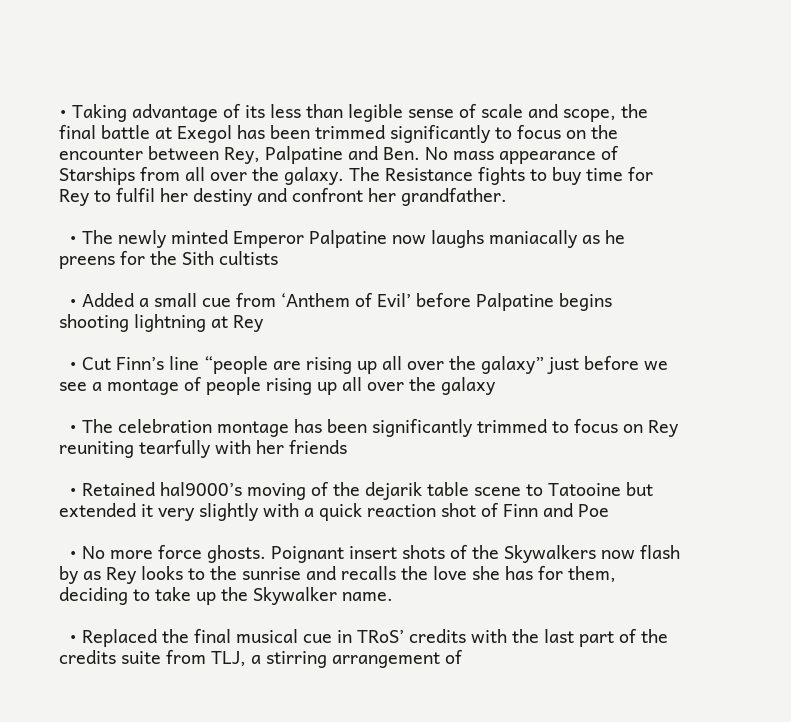• Taking advantage of its less than legible sense of scale and scope, the final battle at Exegol has been trimmed significantly to focus on the encounter between Rey, Palpatine and Ben. No mass appearance of Starships from all over the galaxy. The Resistance fights to buy time for Rey to fulfil her destiny and confront her grandfather.

  • The newly minted Emperor Palpatine now laughs maniacally as he preens for the Sith cultists

  • Added a small cue from ‘Anthem of Evil’ before Palpatine begins shooting lightning at Rey

  • Cut Finn’s line “people are rising up all over the galaxy” just before we see a montage of people rising up all over the galaxy

  • The celebration montage has been significantly trimmed to focus on Rey reuniting tearfully with her friends

  • Retained hal9000’s moving of the dejarik table scene to Tatooine but extended it very slightly with a quick reaction shot of Finn and Poe

  • No more force ghosts. Poignant insert shots of the Skywalkers now flash by as Rey looks to the sunrise and recalls the love she has for them, deciding to take up the Skywalker name.

  • Replaced the final musical cue in TRoS’ credits with the last part of the credits suite from TLJ, a stirring arrangement of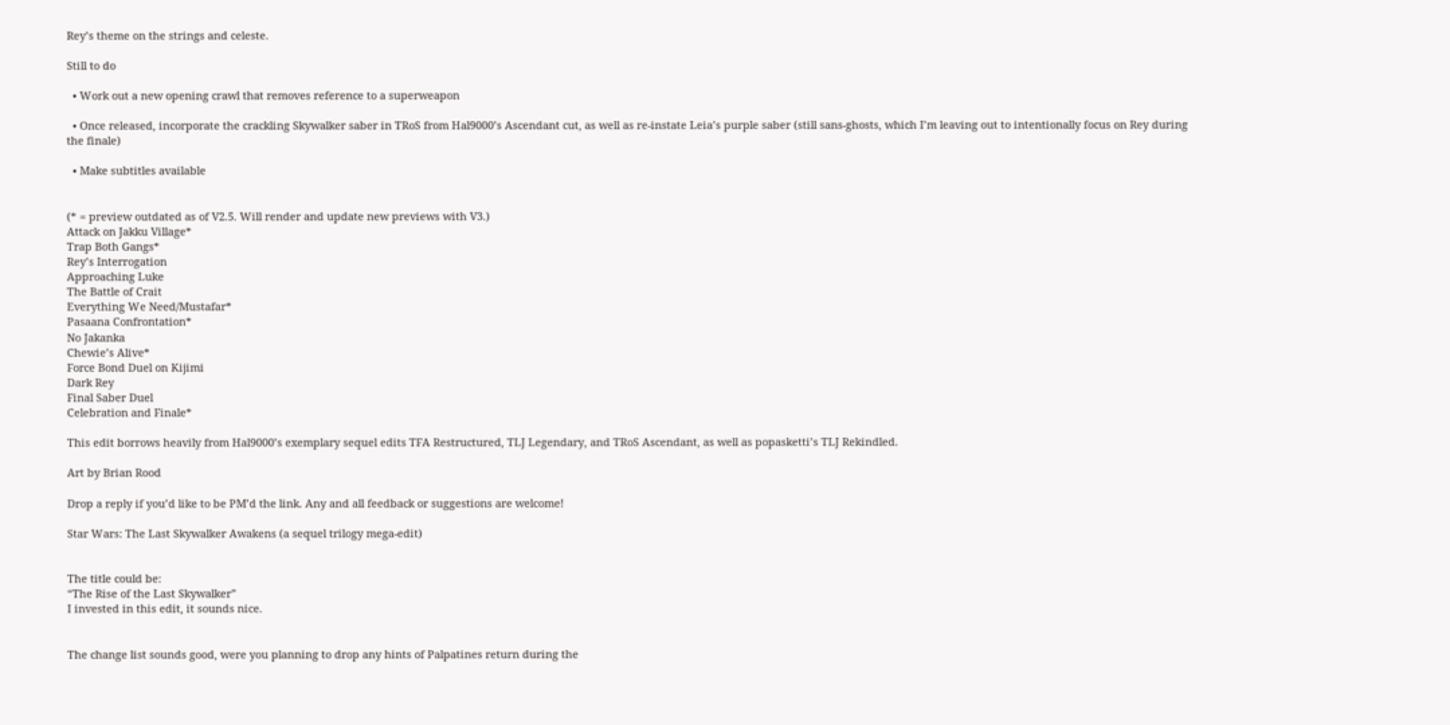Rey’s theme on the strings and celeste.

Still to do

  • Work out a new opening crawl that removes reference to a superweapon

  • Once released, incorporate the crackling Skywalker saber in TRoS from Hal9000’s Ascendant cut, as well as re-instate Leia’s purple saber (still sans-ghosts, which I’m leaving out to intentionally focus on Rey during the finale)

  • Make subtitles available


(* = preview outdated as of V2.5. Will render and update new previews with V3.)
Attack on Jakku Village*
Trap Both Gangs*
Rey’s Interrogation
Approaching Luke
The Battle of Crait
Everything We Need/Mustafar*
Pasaana Confrontation*
No Jakanka
Chewie’s Alive*
Force Bond Duel on Kijimi
Dark Rey
Final Saber Duel
Celebration and Finale*

This edit borrows heavily from Hal9000’s exemplary sequel edits TFA Restructured, TLJ Legendary, and TRoS Ascendant, as well as popasketti’s TLJ Rekindled.

Art by Brian Rood

Drop a reply if you’d like to be PM’d the link. Any and all feedback or suggestions are welcome!

Star Wars: The Last Skywalker Awakens (a sequel trilogy mega-edit)


The title could be:
“The Rise of the Last Skywalker”
I invested in this edit, it sounds nice.


The change list sounds good, were you planning to drop any hints of Palpatines return during the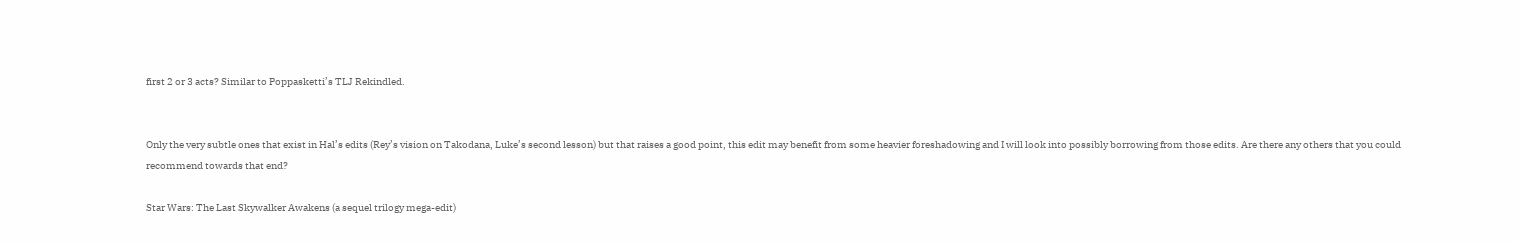first 2 or 3 acts? Similar to Poppasketti’s TLJ Rekindled.


Only the very subtle ones that exist in Hal’s edits (Rey’s vision on Takodana, Luke’s second lesson) but that raises a good point, this edit may benefit from some heavier foreshadowing and I will look into possibly borrowing from those edits. Are there any others that you could recommend towards that end?

Star Wars: The Last Skywalker Awakens (a sequel trilogy mega-edit)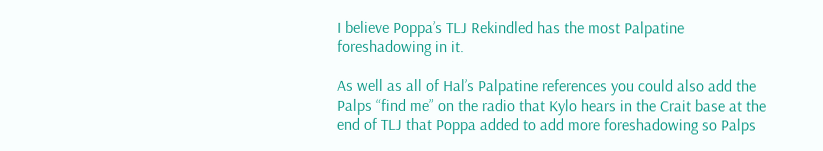I believe Poppa’s TLJ Rekindled has the most Palpatine foreshadowing in it.

As well as all of Hal’s Palpatine references you could also add the Palps “find me” on the radio that Kylo hears in the Crait base at the end of TLJ that Poppa added to add more foreshadowing so Palps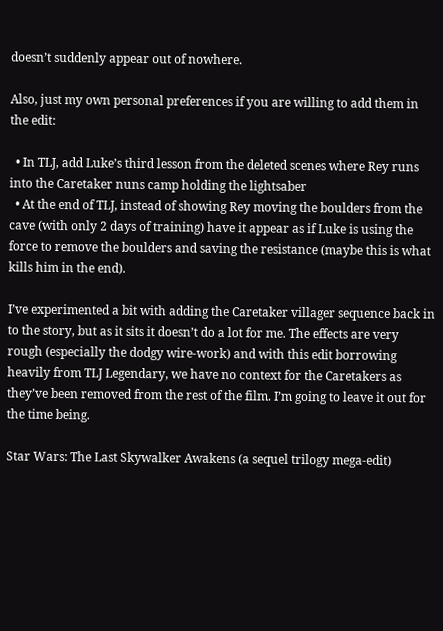doesn’t suddenly appear out of nowhere.

Also, just my own personal preferences if you are willing to add them in the edit:

  • In TLJ, add Luke’s third lesson from the deleted scenes where Rey runs into the Caretaker nuns camp holding the lightsaber
  • At the end of TLJ, instead of showing Rey moving the boulders from the cave (with only 2 days of training) have it appear as if Luke is using the force to remove the boulders and saving the resistance (maybe this is what kills him in the end).

I’ve experimented a bit with adding the Caretaker villager sequence back in to the story, but as it sits it doesn’t do a lot for me. The effects are very rough (especially the dodgy wire-work) and with this edit borrowing heavily from TLJ Legendary, we have no context for the Caretakers as they’ve been removed from the rest of the film. I’m going to leave it out for the time being.

Star Wars: The Last Skywalker Awakens (a sequel trilogy mega-edit)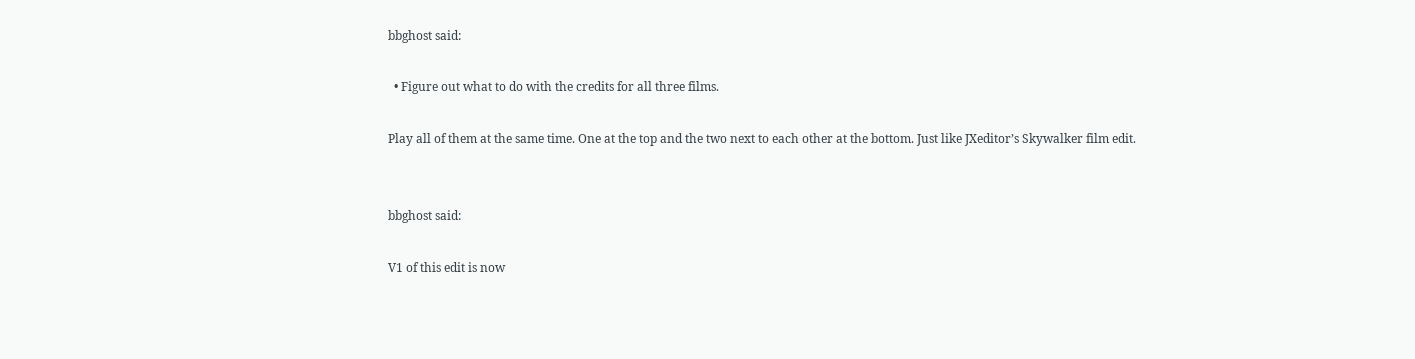bbghost said:

  • Figure out what to do with the credits for all three films.

Play all of them at the same time. One at the top and the two next to each other at the bottom. Just like JXeditor’s Skywalker film edit.


bbghost said:

V1 of this edit is now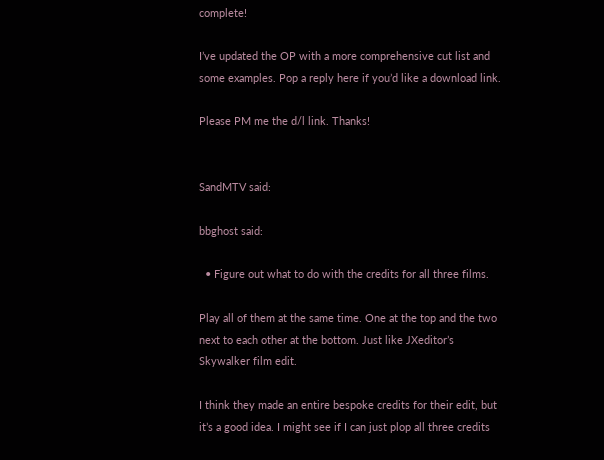complete!

I’ve updated the OP with a more comprehensive cut list and some examples. Pop a reply here if you’d like a download link.

Please PM me the d/l link. Thanks!


SandMTV said:

bbghost said:

  • Figure out what to do with the credits for all three films.

Play all of them at the same time. One at the top and the two next to each other at the bottom. Just like JXeditor’s Skywalker film edit.

I think they made an entire bespoke credits for their edit, but it’s a good idea. I might see if I can just plop all three credits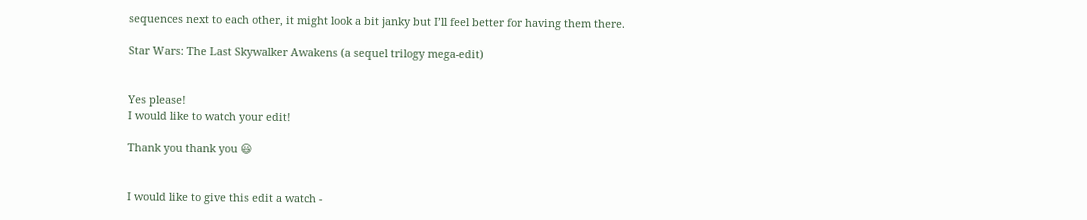sequences next to each other, it might look a bit janky but I’ll feel better for having them there.

Star Wars: The Last Skywalker Awakens (a sequel trilogy mega-edit)


Yes please!
I would like to watch your edit!

Thank you thank you 😃


I would like to give this edit a watch -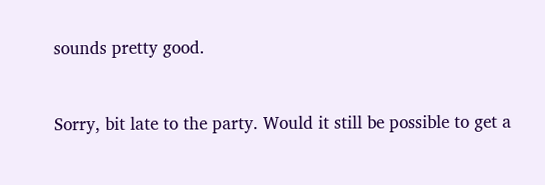sounds pretty good.



Sorry, bit late to the party. Would it still be possible to get a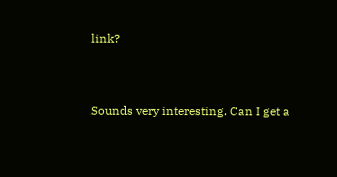link?


Sounds very interesting. Can I get a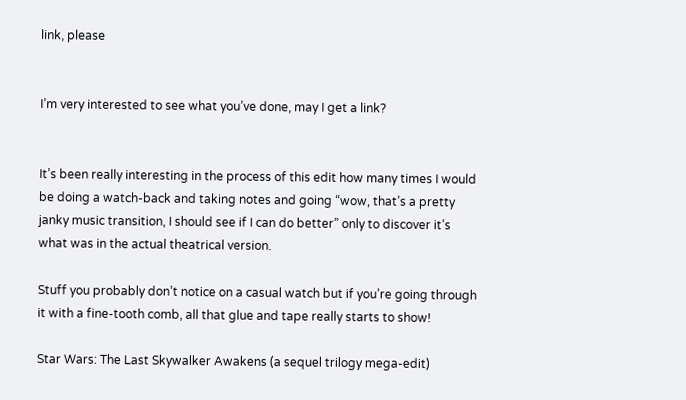link, please


I’m very interested to see what you’ve done, may I get a link?


It’s been really interesting in the process of this edit how many times I would be doing a watch-back and taking notes and going “wow, that’s a pretty janky music transition, I should see if I can do better” only to discover it’s what was in the actual theatrical version.

Stuff you probably don’t notice on a casual watch but if you’re going through it with a fine-tooth comb, all that glue and tape really starts to show!

Star Wars: The Last Skywalker Awakens (a sequel trilogy mega-edit)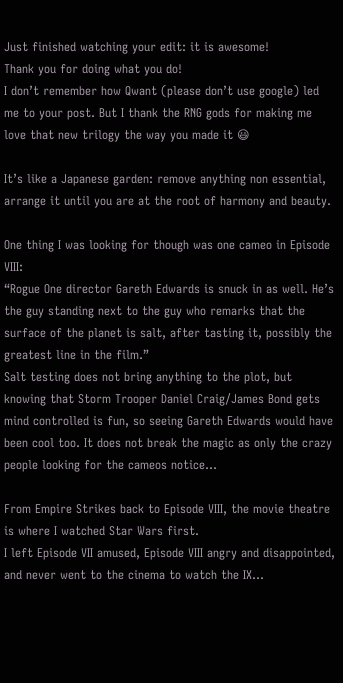Just finished watching your edit: it is awesome!
Thank you for doing what you do!
I don’t remember how Qwant (please don’t use google) led me to your post. But I thank the RNG gods for making me love that new trilogy the way you made it 😃

It’s like a Japanese garden: remove anything non essential, arrange it until you are at the root of harmony and beauty.

One thing I was looking for though was one cameo in Episode VIII:
“Rogue One director Gareth Edwards is snuck in as well. He’s the guy standing next to the guy who remarks that the surface of the planet is salt, after tasting it, possibly the greatest line in the film.”
Salt testing does not bring anything to the plot, but knowing that Storm Trooper Daniel Craig/James Bond gets mind controlled is fun, so seeing Gareth Edwards would have been cool too. It does not break the magic as only the crazy people looking for the cameos notice…

From Empire Strikes back to Episode VIII, the movie theatre is where I watched Star Wars first.
I left Episode VII amused, Episode VIII angry and disappointed, and never went to the cinema to watch the IX…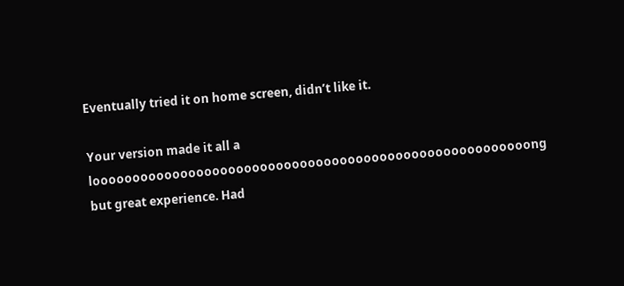Eventually tried it on home screen, didn’t like it.

Your version made it all a looooooooooooooooooooooooooooooooooooooooooooooooooooooong but great experience. Had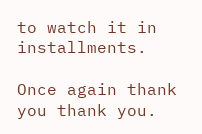to watch it in installments.

Once again thank you thank you.